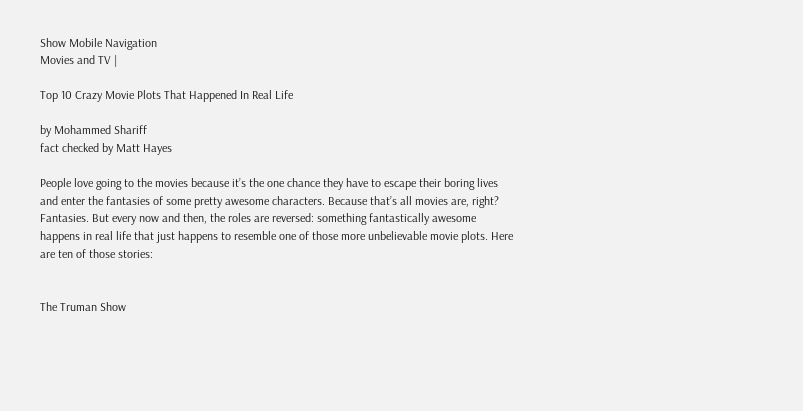Show Mobile Navigation
Movies and TV |

Top 10 Crazy Movie Plots That Happened In Real Life

by Mohammed Shariff
fact checked by Matt Hayes

People love going to the movies because it’s the one chance they have to escape their boring lives and enter the fantasies of some pretty awesome characters. Because that’s all movies are, right? Fantasies. But every now and then, the roles are reversed: something fantastically awesome happens in real life that just happens to resemble one of those more unbelievable movie plots. Here are ten of those stories:


The Truman Show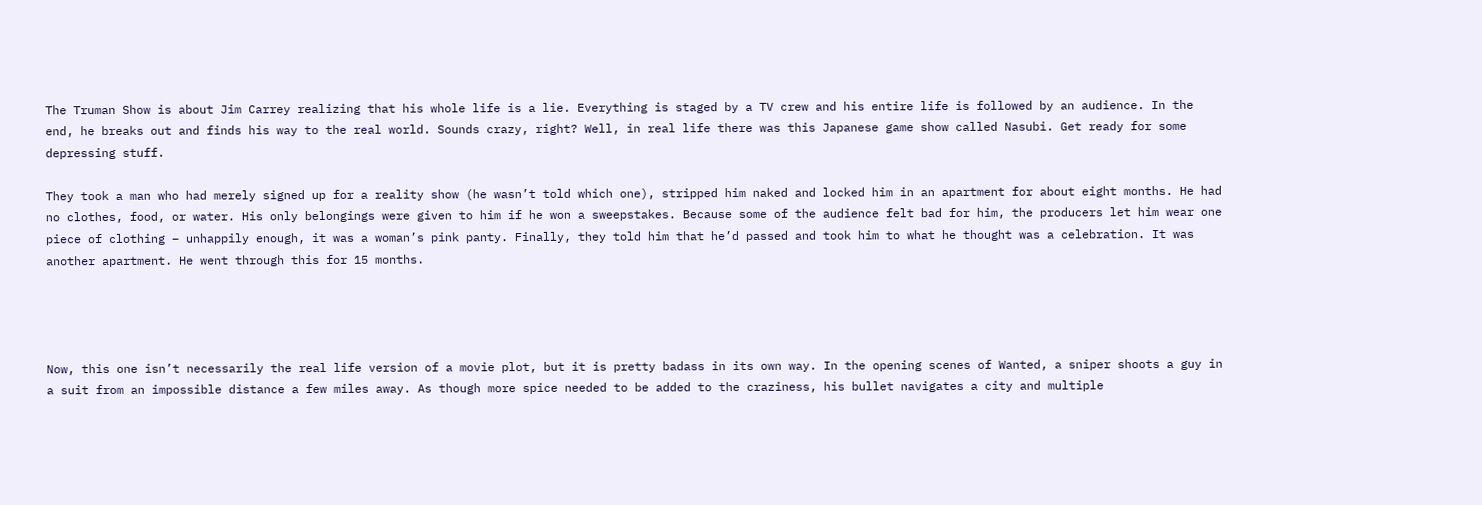The Truman Show is about Jim Carrey realizing that his whole life is a lie. Everything is staged by a TV crew and his entire life is followed by an audience. In the end, he breaks out and finds his way to the real world. Sounds crazy, right? Well, in real life there was this Japanese game show called Nasubi. Get ready for some depressing stuff.

They took a man who had merely signed up for a reality show (he wasn’t told which one), stripped him naked and locked him in an apartment for about eight months. He had no clothes, food, or water. His only belongings were given to him if he won a sweepstakes. Because some of the audience felt bad for him, the producers let him wear one piece of clothing – unhappily enough, it was a woman’s pink panty. Finally, they told him that he’d passed and took him to what he thought was a celebration. It was another apartment. He went through this for 15 months.




Now, this one isn’t necessarily the real life version of a movie plot, but it is pretty badass in its own way. In the opening scenes of Wanted, a sniper shoots a guy in a suit from an impossible distance a few miles away. As though more spice needed to be added to the craziness, his bullet navigates a city and multiple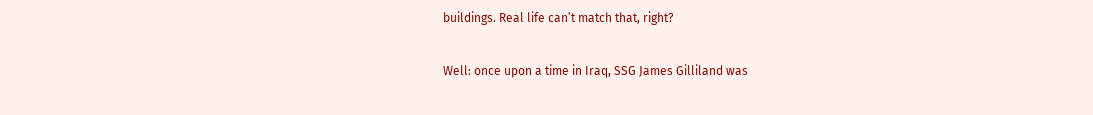buildings. Real life can’t match that, right?

Well: once upon a time in Iraq, SSG James Gilliland was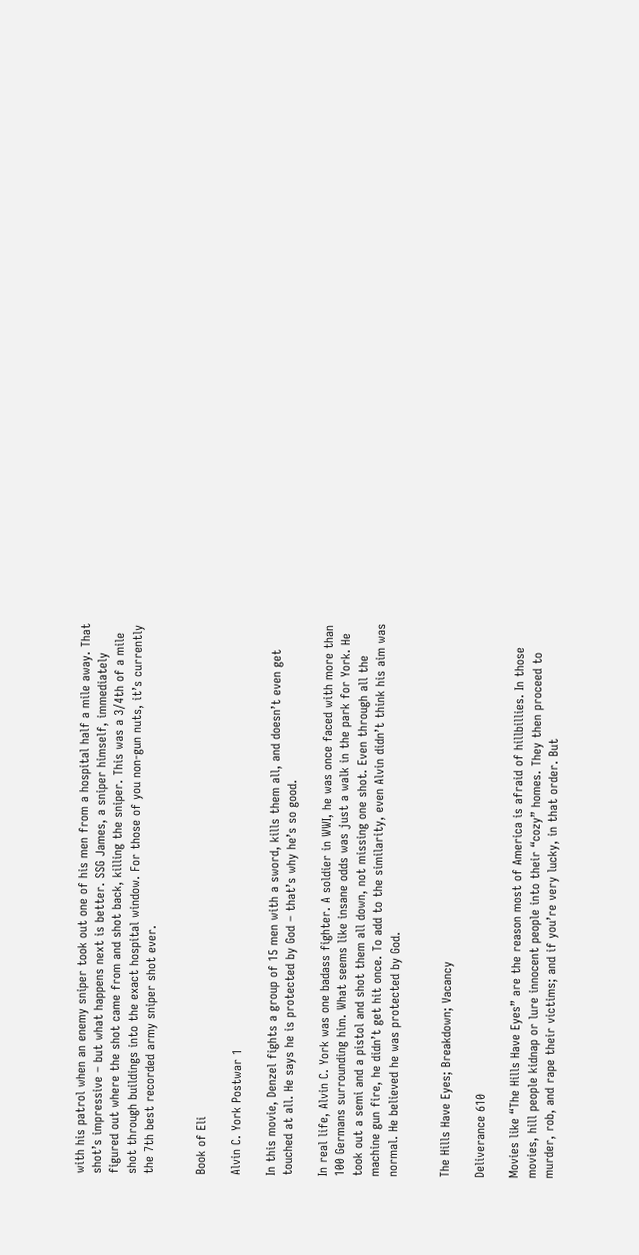with his patrol when an enemy sniper took out one of his men from a hospital half a mile away. That shot’s impressive – but what happens next is better. SSG James, a sniper himself, immediately figured out where the shot came from and shot back, killing the sniper. This was a 3/4th of a mile shot through buildings into the exact hospital window. For those of you non-gun nuts, it’s currently the 7th best recorded army sniper shot ever.


Book of Eli

Alvin C. York Postwar 1

In this movie, Denzel fights a group of 15 men with a sword, kills them all, and doesn’t even get touched at all. He says he is protected by God – that’s why he’s so good.

In real life, Alvin C. York was one badass fighter. A soldier in WWI, he was once faced with more than 100 Germans surrounding him. What seems like insane odds was just a walk in the park for York. He took out a semi and a pistol and shot them all down, not missing one shot. Even through all the machine gun fire, he didn’t get hit once. To add to the similarity, even Alvin didn’t think his aim was normal. He believed he was protected by God.


The Hills Have Eyes; Breakdown; Vacancy

Deliverance 610

Movies like “The Hills Have Eyes” are the reason most of America is afraid of hillbillies. In those movies, hill people kidnap or lure innocent people into their “cozy” homes. They then proceed to murder, rob, and rape their victims; and if you’re very lucky, in that order. But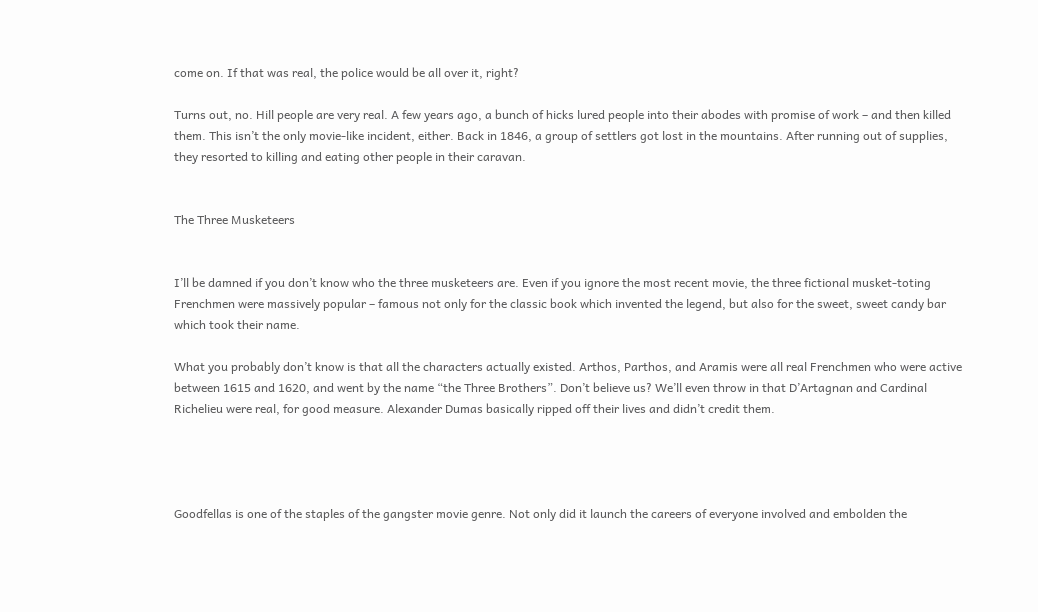come on. If that was real, the police would be all over it, right?

Turns out, no. Hill people are very real. A few years ago, a bunch of hicks lured people into their abodes with promise of work – and then killed them. This isn’t the only movie-like incident, either. Back in 1846, a group of settlers got lost in the mountains. After running out of supplies, they resorted to killing and eating other people in their caravan.


The Three Musketeers


I’ll be damned if you don’t know who the three musketeers are. Even if you ignore the most recent movie, the three fictional musket-toting Frenchmen were massively popular – famous not only for the classic book which invented the legend, but also for the sweet, sweet candy bar which took their name.

What you probably don’t know is that all the characters actually existed. Arthos, Parthos, and Aramis were all real Frenchmen who were active between 1615 and 1620, and went by the name “the Three Brothers”. Don’t believe us? We’ll even throw in that D’Artagnan and Cardinal Richelieu were real, for good measure. Alexander Dumas basically ripped off their lives and didn’t credit them.




Goodfellas is one of the staples of the gangster movie genre. Not only did it launch the careers of everyone involved and embolden the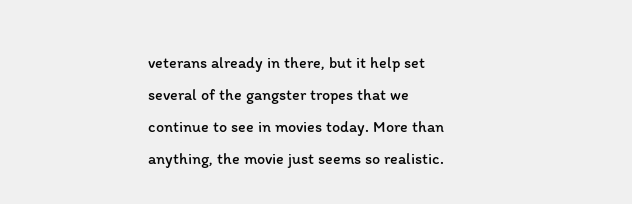veterans already in there, but it help set several of the gangster tropes that we continue to see in movies today. More than anything, the movie just seems so realistic.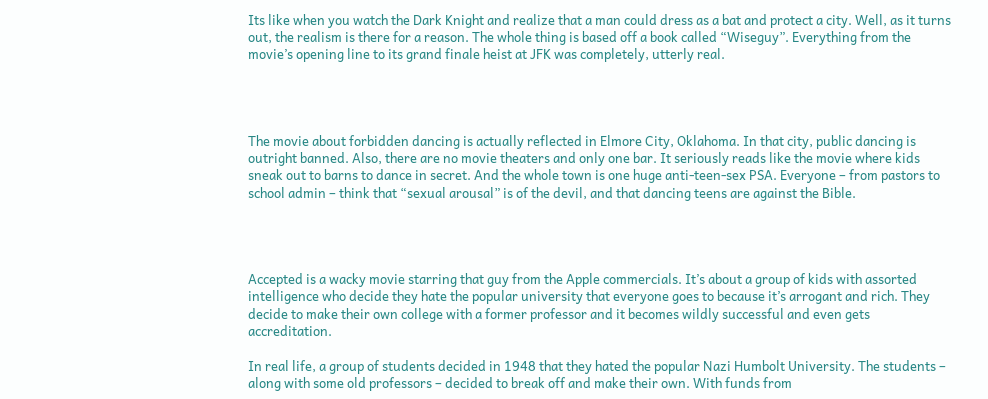Its like when you watch the Dark Knight and realize that a man could dress as a bat and protect a city. Well, as it turns out, the realism is there for a reason. The whole thing is based off a book called “Wiseguy”. Everything from the movie’s opening line to its grand finale heist at JFK was completely, utterly real.




The movie about forbidden dancing is actually reflected in Elmore City, Oklahoma. In that city, public dancing is outright banned. Also, there are no movie theaters and only one bar. It seriously reads like the movie where kids sneak out to barns to dance in secret. And the whole town is one huge anti-teen-sex PSA. Everyone – from pastors to school admin – think that “sexual arousal” is of the devil, and that dancing teens are against the Bible.




Accepted is a wacky movie starring that guy from the Apple commercials. It’s about a group of kids with assorted intelligence who decide they hate the popular university that everyone goes to because it’s arrogant and rich. They decide to make their own college with a former professor and it becomes wildly successful and even gets accreditation.

In real life, a group of students decided in 1948 that they hated the popular Nazi Humbolt University. The students – along with some old professors – decided to break off and make their own. With funds from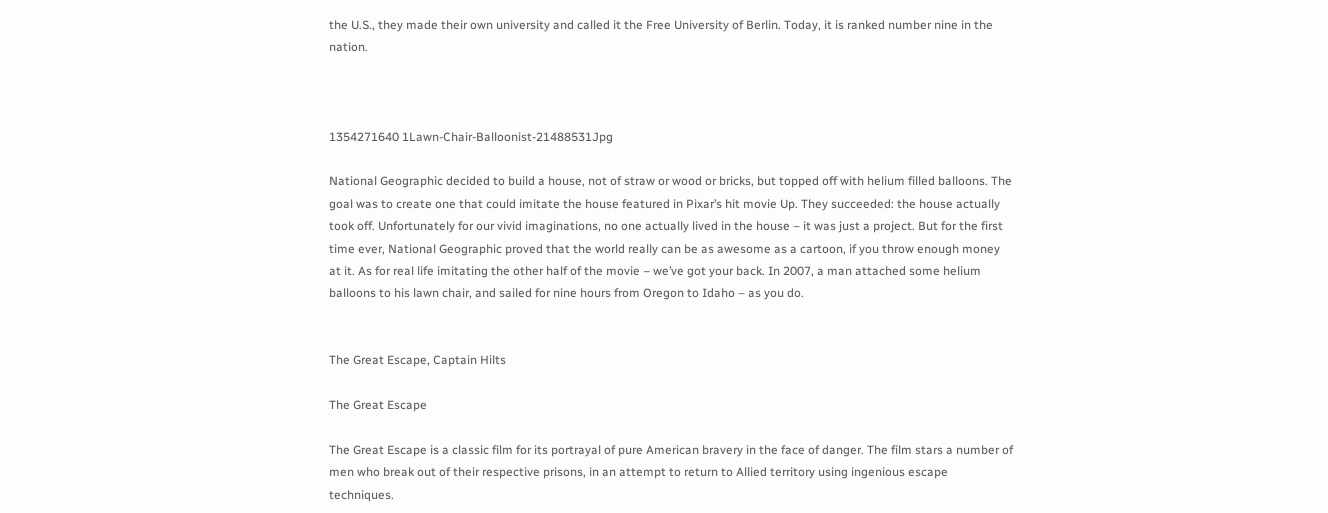the U.S., they made their own university and called it the Free University of Berlin. Today, it is ranked number nine in the nation.



1354271640 1Lawn-Chair-Balloonist-21488531Jpg

National Geographic decided to build a house, not of straw or wood or bricks, but topped off with helium filled balloons. The goal was to create one that could imitate the house featured in Pixar’s hit movie Up. They succeeded: the house actually took off. Unfortunately for our vivid imaginations, no one actually lived in the house – it was just a project. But for the first time ever, National Geographic proved that the world really can be as awesome as a cartoon, if you throw enough money at it. As for real life imitating the other half of the movie – we’ve got your back. In 2007, a man attached some helium balloons to his lawn chair, and sailed for nine hours from Oregon to Idaho – as you do.


The Great Escape, Captain Hilts

The Great Escape

The Great Escape is a classic film for its portrayal of pure American bravery in the face of danger. The film stars a number of men who break out of their respective prisons, in an attempt to return to Allied territory using ingenious escape techniques.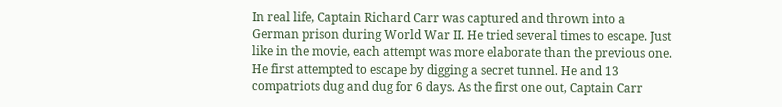In real life, Captain Richard Carr was captured and thrown into a German prison during World War II. He tried several times to escape. Just like in the movie, each attempt was more elaborate than the previous one. He first attempted to escape by digging a secret tunnel. He and 13 compatriots dug and dug for 6 days. As the first one out, Captain Carr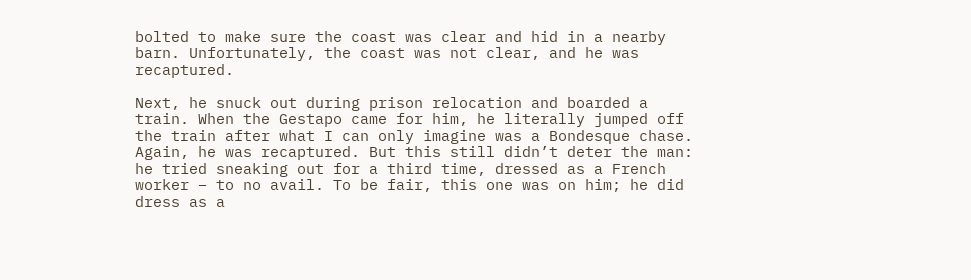bolted to make sure the coast was clear and hid in a nearby barn. Unfortunately, the coast was not clear, and he was recaptured.

Next, he snuck out during prison relocation and boarded a train. When the Gestapo came for him, he literally jumped off the train after what I can only imagine was a Bondesque chase. Again, he was recaptured. But this still didn’t deter the man: he tried sneaking out for a third time, dressed as a French worker – to no avail. To be fair, this one was on him; he did dress as a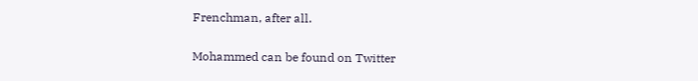Frenchman, after all.


Mohammed can be found on Twitter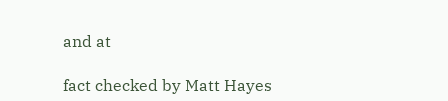and at

fact checked by Matt Hayes